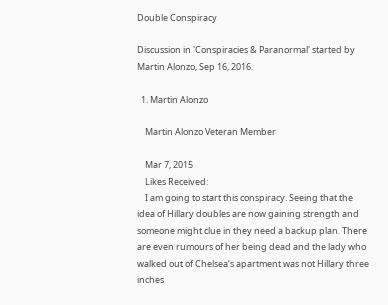Double Conspiracy

Discussion in 'Conspiracies & Paranormal' started by Martin Alonzo, Sep 16, 2016.

  1. Martin Alonzo

    Martin Alonzo Veteran Member

    Mar 7, 2015
    Likes Received:
    I am going to start this conspiracy. Seeing that the idea of Hillary doubles are now gaining strength and someone might clue in they need a backup plan. There are even rumours of her being dead and the lady who walked out of Chelsea’s apartment was not Hillary three inches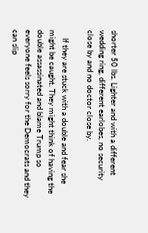shorter 50 lbs. Lighter and with a different wedding ring, different earlobes, no security close by and no doctor close by.

    If they are stuck with a double and fear she might be caught. They might think of having the double assassinated and blame Trump so everyone feels sorry for the Democrats and they can slip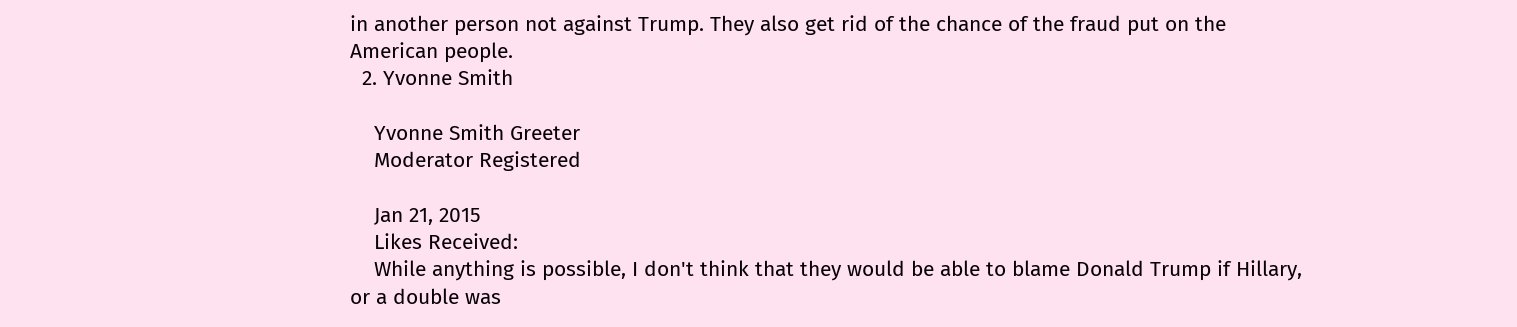in another person not against Trump. They also get rid of the chance of the fraud put on the American people.
  2. Yvonne Smith

    Yvonne Smith Greeter
    Moderator Registered

    Jan 21, 2015
    Likes Received:
    While anything is possible, I don't think that they would be able to blame Donald Trump if Hillary, or a double was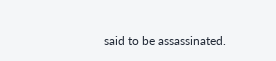said to be assassinated.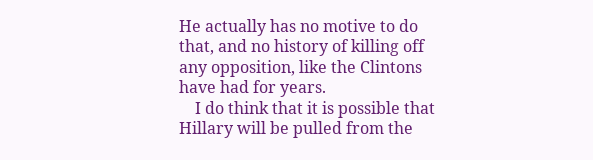He actually has no motive to do that, and no history of killing off any opposition, like the Clintons have had for years.
    I do think that it is possible that Hillary will be pulled from the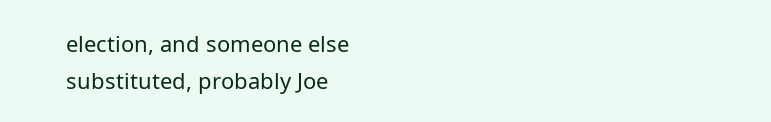election, and someone else substituted, probably Joe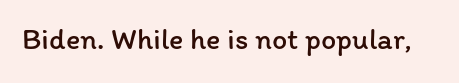Biden. While he is not popular,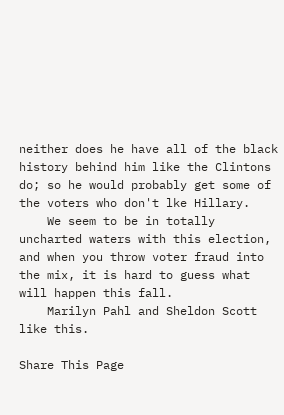neither does he have all of the black history behind him like the Clintons do; so he would probably get some of the voters who don't lke Hillary.
    We seem to be in totally uncharted waters with this election, and when you throw voter fraud into the mix, it is hard to guess what will happen this fall.
    Marilyn Pahl and Sheldon Scott like this.

Share This Page